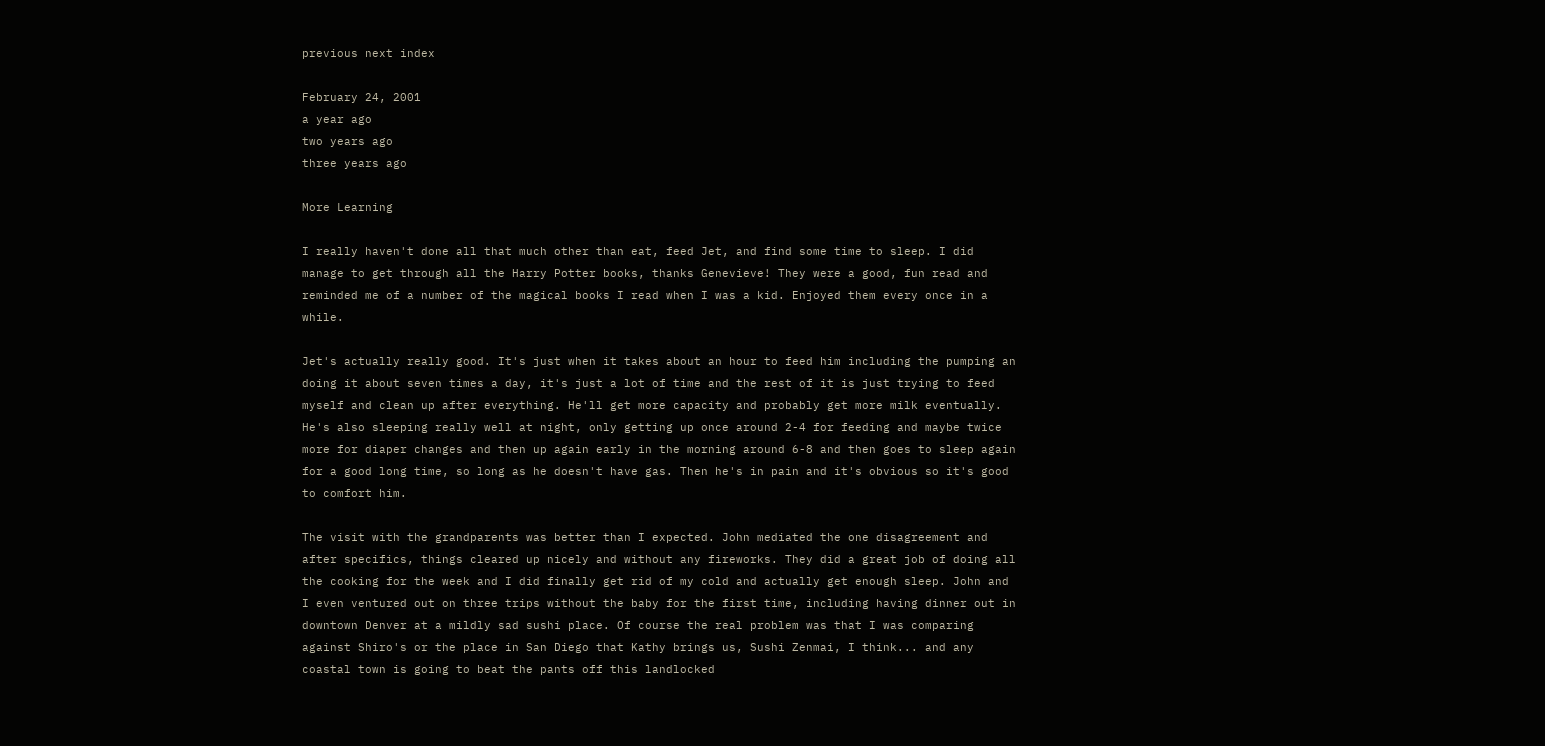previous next index

February 24, 2001
a year ago
two years ago
three years ago

More Learning

I really haven't done all that much other than eat, feed Jet, and find some time to sleep. I did manage to get through all the Harry Potter books, thanks Genevieve! They were a good, fun read and reminded me of a number of the magical books I read when I was a kid. Enjoyed them every once in a while.

Jet's actually really good. It's just when it takes about an hour to feed him including the pumping an doing it about seven times a day, it's just a lot of time and the rest of it is just trying to feed myself and clean up after everything. He'll get more capacity and probably get more milk eventually. He's also sleeping really well at night, only getting up once around 2-4 for feeding and maybe twice more for diaper changes and then up again early in the morning around 6-8 and then goes to sleep again for a good long time, so long as he doesn't have gas. Then he's in pain and it's obvious so it's good to comfort him.

The visit with the grandparents was better than I expected. John mediated the one disagreement and after specifics, things cleared up nicely and without any fireworks. They did a great job of doing all the cooking for the week and I did finally get rid of my cold and actually get enough sleep. John and I even ventured out on three trips without the baby for the first time, including having dinner out in downtown Denver at a mildly sad sushi place. Of course the real problem was that I was comparing against Shiro's or the place in San Diego that Kathy brings us, Sushi Zenmai, I think... and any coastal town is going to beat the pants off this landlocked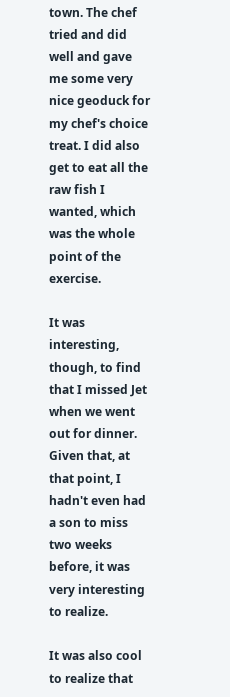town. The chef tried and did well and gave me some very nice geoduck for my chef's choice treat. I did also get to eat all the raw fish I wanted, which was the whole point of the exercise.

It was interesting, though, to find that I missed Jet when we went out for dinner. Given that, at that point, I hadn't even had a son to miss two weeks before, it was very interesting to realize.

It was also cool to realize that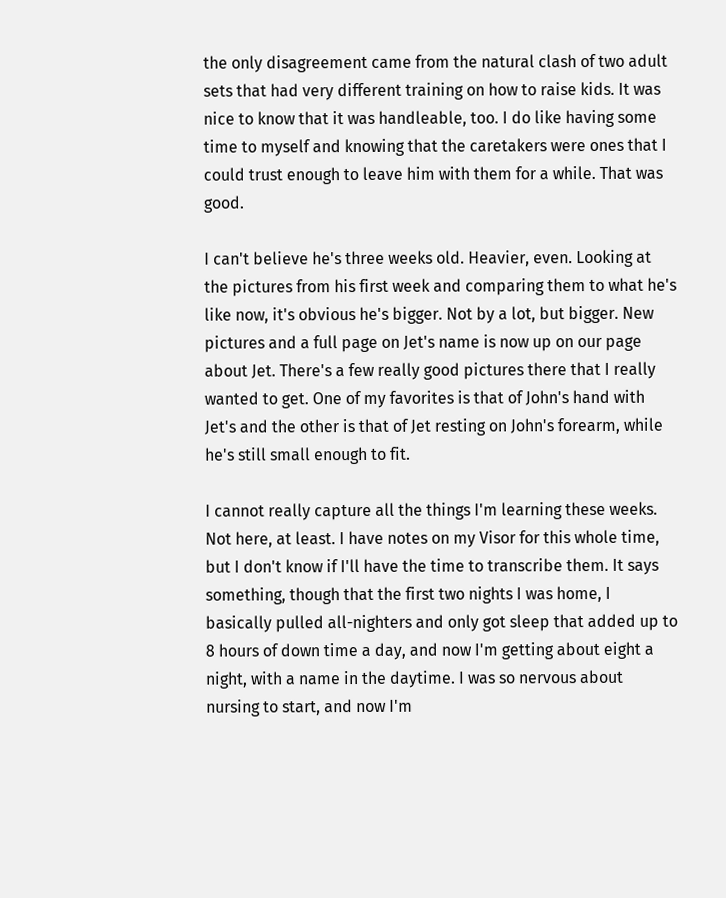the only disagreement came from the natural clash of two adult sets that had very different training on how to raise kids. It was nice to know that it was handleable, too. I do like having some time to myself and knowing that the caretakers were ones that I could trust enough to leave him with them for a while. That was good.

I can't believe he's three weeks old. Heavier, even. Looking at the pictures from his first week and comparing them to what he's like now, it's obvious he's bigger. Not by a lot, but bigger. New pictures and a full page on Jet's name is now up on our page about Jet. There's a few really good pictures there that I really wanted to get. One of my favorites is that of John's hand with Jet's and the other is that of Jet resting on John's forearm, while he's still small enough to fit.

I cannot really capture all the things I'm learning these weeks. Not here, at least. I have notes on my Visor for this whole time, but I don't know if I'll have the time to transcribe them. It says something, though that the first two nights I was home, I basically pulled all-nighters and only got sleep that added up to 8 hours of down time a day, and now I'm getting about eight a night, with a name in the daytime. I was so nervous about nursing to start, and now I'm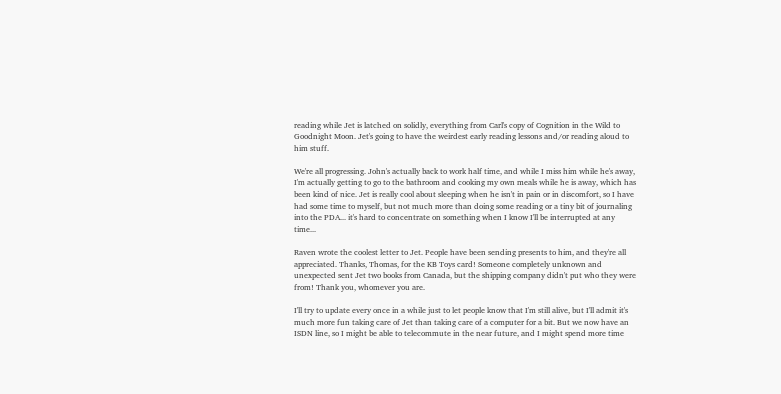reading while Jet is latched on solidly, everything from Carl's copy of Cognition in the Wild to Goodnight Moon. Jet's going to have the weirdest early reading lessons and/or reading aloud to him stuff.

We're all progressing. John's actually back to work half time, and while I miss him while he's away, I'm actually getting to go to the bathroom and cooking my own meals while he is away, which has been kind of nice. Jet is really cool about sleeping when he isn't in pain or in discomfort, so I have had some time to myself, but not much more than doing some reading or a tiny bit of journaling into the PDA... it's hard to concentrate on something when I know I'll be interrupted at any time...

Raven wrote the coolest letter to Jet. People have been sending presents to him, and they're all appreciated. Thanks, Thomas, for the KB Toys card! Someone completely unknown and unexpected sent Jet two books from Canada, but the shipping company didn't put who they were from! Thank you, whomever you are.

I'll try to update every once in a while just to let people know that I'm still alive, but I'll admit it's much more fun taking care of Jet than taking care of a computer for a bit. But we now have an ISDN line, so I might be able to telecommute in the near future, and I might spend more time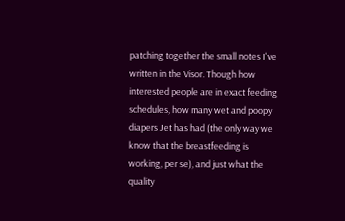patching together the small notes I've written in the Visor. Though how interested people are in exact feeding schedules, how many wet and poopy diapers Jet has had (the only way we know that the breastfeeding is working, per se), and just what the quality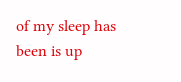of my sleep has been is up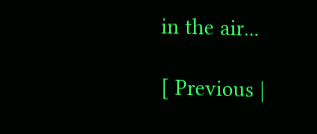in the air...

[ Previous |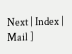Next | Index | Mail ]